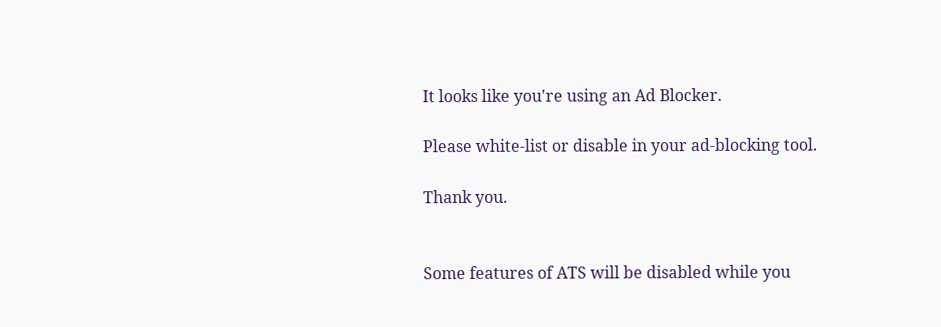It looks like you're using an Ad Blocker.

Please white-list or disable in your ad-blocking tool.

Thank you.


Some features of ATS will be disabled while you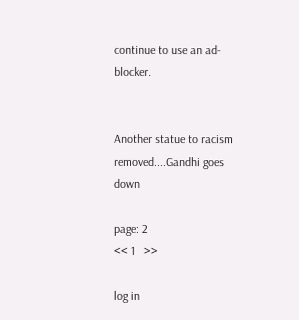continue to use an ad-blocker.


Another statue to racism removed....Gandhi goes down

page: 2
<< 1   >>

log in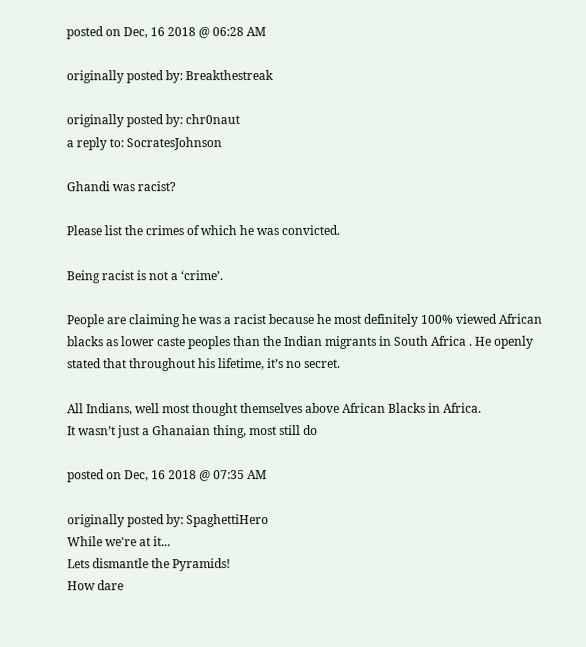posted on Dec, 16 2018 @ 06:28 AM

originally posted by: Breakthestreak

originally posted by: chr0naut
a reply to: SocratesJohnson

Ghandi was racist?

Please list the crimes of which he was convicted.

Being racist is not a ‘crime’.

People are claiming he was a racist because he most definitely 100% viewed African blacks as lower caste peoples than the Indian migrants in South Africa . He openly stated that throughout his lifetime, it’s no secret.

All Indians, well most thought themselves above African Blacks in Africa.
It wasn’t just a Ghanaian thing, most still do

posted on Dec, 16 2018 @ 07:35 AM

originally posted by: SpaghettiHero
While we're at it...
Lets dismantle the Pyramids!
How dare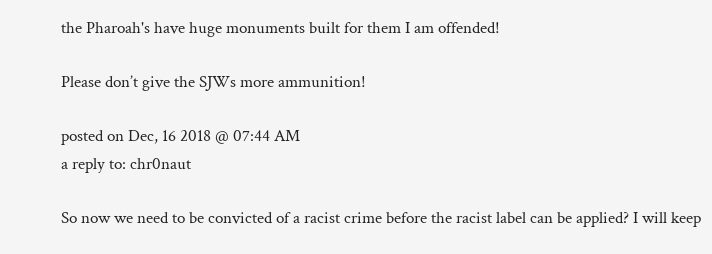the Pharoah's have huge monuments built for them I am offended!

Please don’t give the SJWs more ammunition!

posted on Dec, 16 2018 @ 07:44 AM
a reply to: chr0naut

So now we need to be convicted of a racist crime before the racist label can be applied? I will keep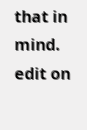that in mind.
edit on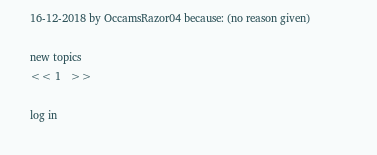16-12-2018 by OccamsRazor04 because: (no reason given)

new topics
<< 1   >>

log in